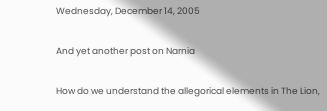Wednesday, December 14, 2005

And yet another post on Narnia

How do we understand the allegorical elements in The Lion,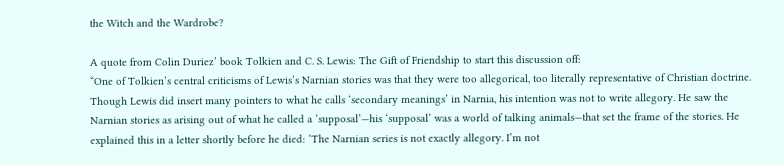the Witch and the Wardrobe?

A quote from Colin Duriez’ book Tolkien and C. S. Lewis: The Gift of Friendship to start this discussion off:
“One of Tolkien’s central criticisms of Lewis’s Narnian stories was that they were too allegorical, too literally representative of Christian doctrine. Though Lewis did insert many pointers to what he calls ‘secondary meanings’ in Narnia, his intention was not to write allegory. He saw the Narnian stories as arising out of what he called a ‘supposal’—his ‘supposal’ was a world of talking animals—that set the frame of the stories. He explained this in a letter shortly before he died: ‘The Narnian series is not exactly allegory. I’m not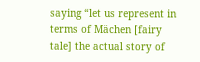saying “let us represent in terms of Mächen [fairy tale] the actual story of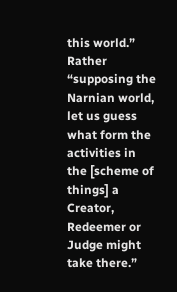this world.” Rather “supposing the Narnian world, let us guess what form the activities in the [scheme of things] a Creator, Redeemer or Judge might take there.”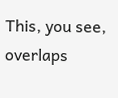This, you see, overlaps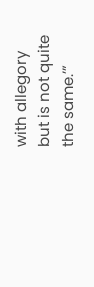with allegory but is not quite the same.’”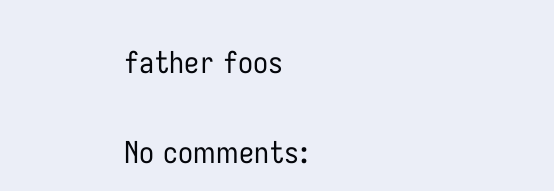father foos

No comments: